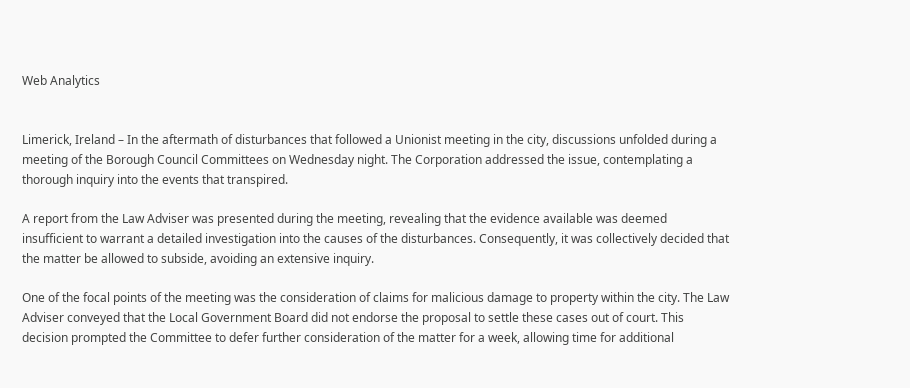Web Analytics


Limerick, Ireland – In the aftermath of disturbances that followed a Unionist meeting in the city, discussions unfolded during a meeting of the Borough Council Committees on Wednesday night. The Corporation addressed the issue, contemplating a thorough inquiry into the events that transpired.

A report from the Law Adviser was presented during the meeting, revealing that the evidence available was deemed insufficient to warrant a detailed investigation into the causes of the disturbances. Consequently, it was collectively decided that the matter be allowed to subside, avoiding an extensive inquiry.

One of the focal points of the meeting was the consideration of claims for malicious damage to property within the city. The Law Adviser conveyed that the Local Government Board did not endorse the proposal to settle these cases out of court. This decision prompted the Committee to defer further consideration of the matter for a week, allowing time for additional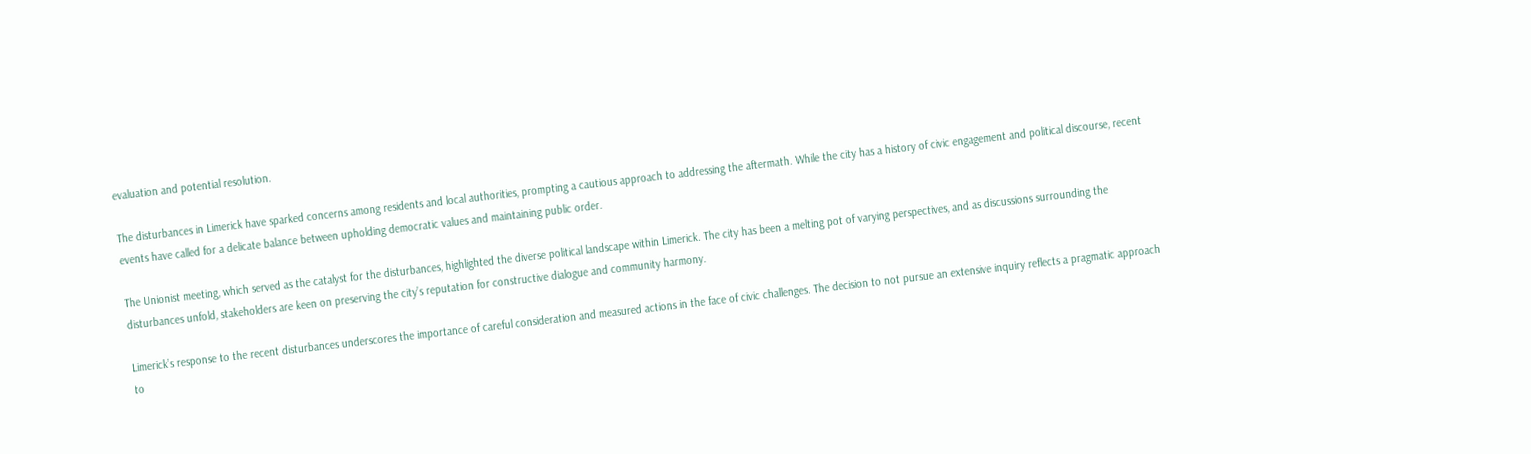evaluation and potential resolution.

The disturbances in Limerick have sparked concerns among residents and local authorities, prompting a cautious approach to addressing the aftermath. While the city has a history of civic engagement and political discourse, recent events have called for a delicate balance between upholding democratic values and maintaining public order.

The Unionist meeting, which served as the catalyst for the disturbances, highlighted the diverse political landscape within Limerick. The city has been a melting pot of varying perspectives, and as discussions surrounding the disturbances unfold, stakeholders are keen on preserving the city’s reputation for constructive dialogue and community harmony.

Limerick’s response to the recent disturbances underscores the importance of careful consideration and measured actions in the face of civic challenges. The decision to not pursue an extensive inquiry reflects a pragmatic approach to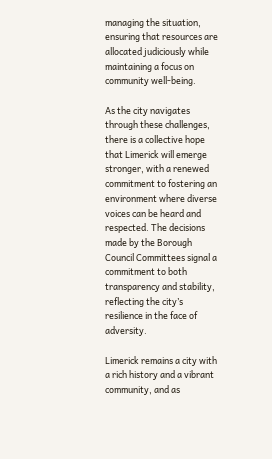managing the situation, ensuring that resources are allocated judiciously while maintaining a focus on community well-being.

As the city navigates through these challenges, there is a collective hope that Limerick will emerge stronger, with a renewed commitment to fostering an environment where diverse voices can be heard and respected. The decisions made by the Borough Council Committees signal a commitment to both transparency and stability, reflecting the city’s resilience in the face of adversity.

Limerick remains a city with a rich history and a vibrant community, and as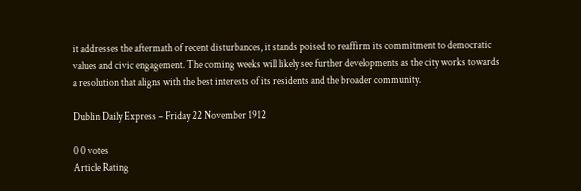it addresses the aftermath of recent disturbances, it stands poised to reaffirm its commitment to democratic values and civic engagement. The coming weeks will likely see further developments as the city works towards a resolution that aligns with the best interests of its residents and the broader community.

Dublin Daily Express – Friday 22 November 1912

0 0 votes
Article Rating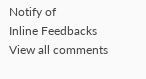Notify of
Inline Feedbacks
View all comments